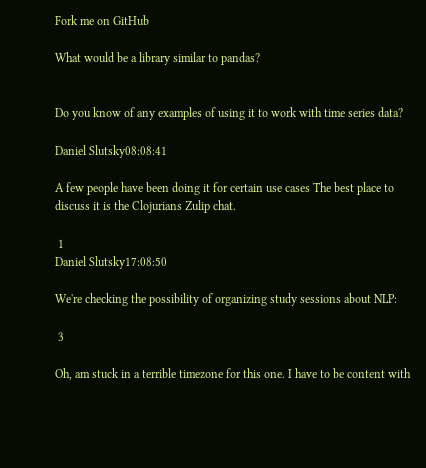Fork me on GitHub

What would be a library similar to pandas?


Do you know of any examples of using it to work with time series data?

Daniel Slutsky08:08:41

A few people have been doing it for certain use cases The best place to discuss it is the Clojurians Zulip chat.

 1
Daniel Slutsky17:08:50

We're checking the possibility of organizing study sessions about NLP:

 3

Oh, am stuck in a terrible timezone for this one. I have to be content with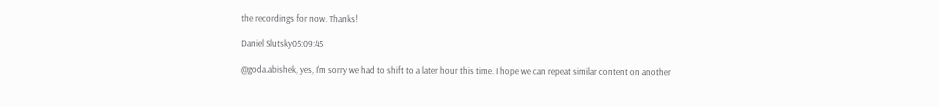the recordings for now. Thanks!

Daniel Slutsky05:09:45

@goda.abishek, yes, I'm sorry we had to shift to a later hour this time. I hope we can repeat similar content on another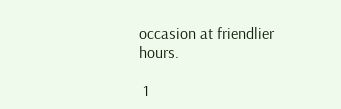occasion at friendlier hours.

 1